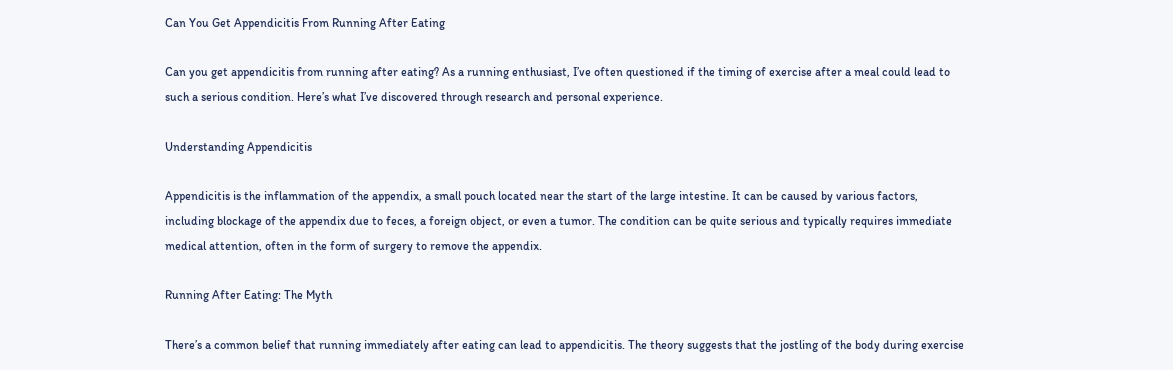Can You Get Appendicitis From Running After Eating

Can you get appendicitis from running after eating? As a running enthusiast, I’ve often questioned if the timing of exercise after a meal could lead to such a serious condition. Here’s what I’ve discovered through research and personal experience.

Understanding Appendicitis

Appendicitis is the inflammation of the appendix, a small pouch located near the start of the large intestine. It can be caused by various factors, including blockage of the appendix due to feces, a foreign object, or even a tumor. The condition can be quite serious and typically requires immediate medical attention, often in the form of surgery to remove the appendix.

Running After Eating: The Myth

There’s a common belief that running immediately after eating can lead to appendicitis. The theory suggests that the jostling of the body during exercise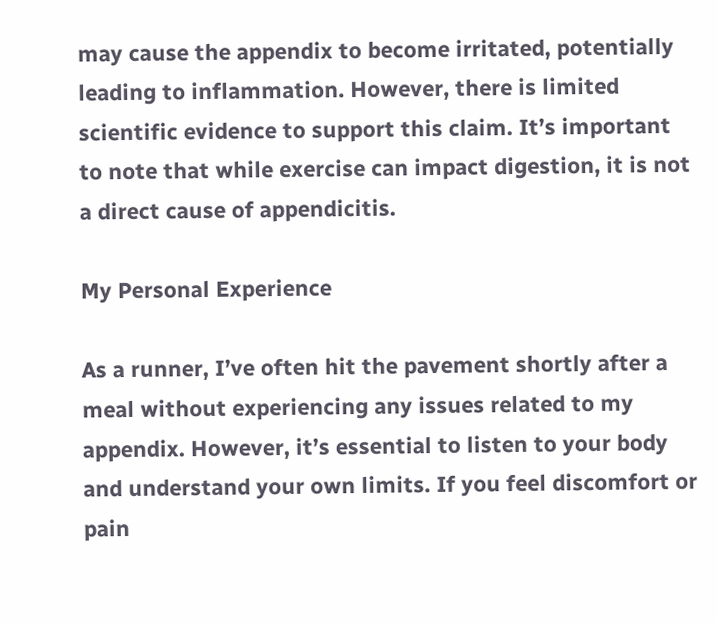may cause the appendix to become irritated, potentially leading to inflammation. However, there is limited scientific evidence to support this claim. It’s important to note that while exercise can impact digestion, it is not a direct cause of appendicitis.

My Personal Experience

As a runner, I’ve often hit the pavement shortly after a meal without experiencing any issues related to my appendix. However, it’s essential to listen to your body and understand your own limits. If you feel discomfort or pain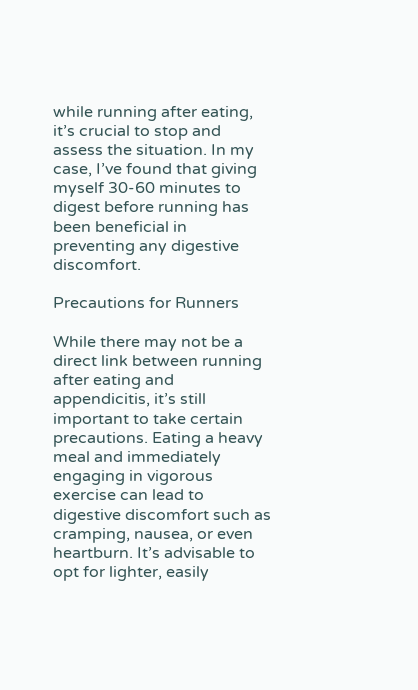while running after eating, it’s crucial to stop and assess the situation. In my case, I’ve found that giving myself 30-60 minutes to digest before running has been beneficial in preventing any digestive discomfort.

Precautions for Runners

While there may not be a direct link between running after eating and appendicitis, it’s still important to take certain precautions. Eating a heavy meal and immediately engaging in vigorous exercise can lead to digestive discomfort such as cramping, nausea, or even heartburn. It’s advisable to opt for lighter, easily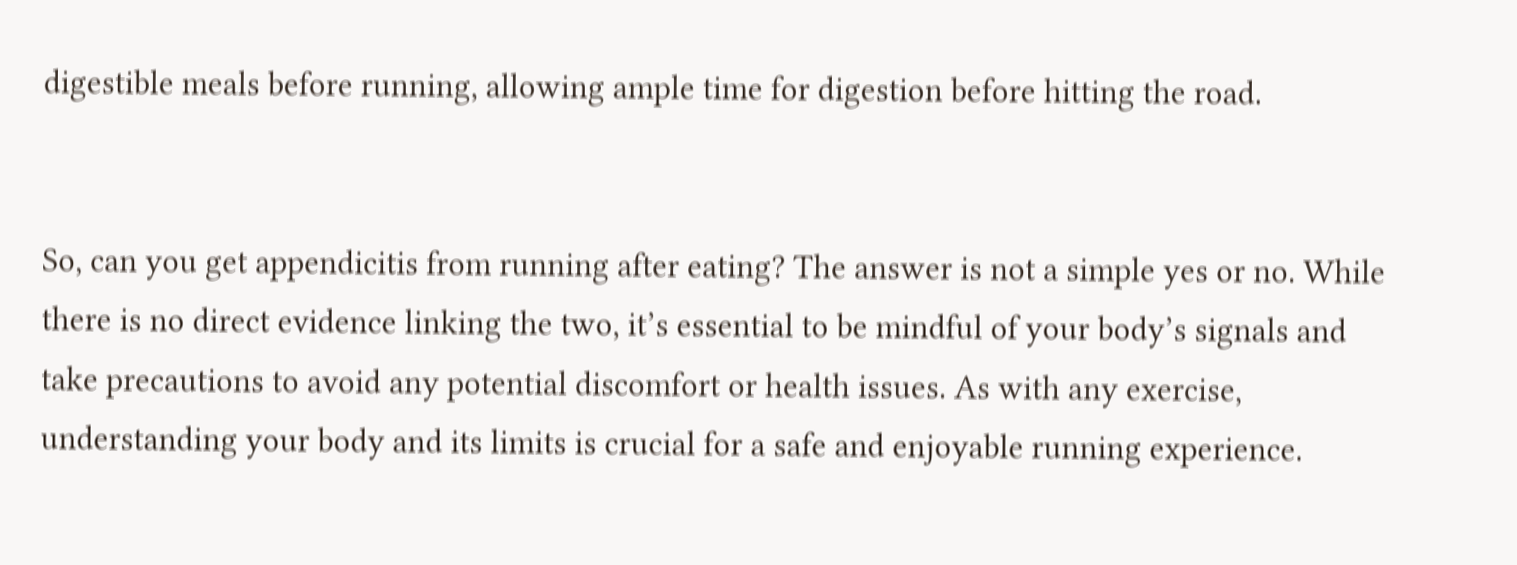digestible meals before running, allowing ample time for digestion before hitting the road.


So, can you get appendicitis from running after eating? The answer is not a simple yes or no. While there is no direct evidence linking the two, it’s essential to be mindful of your body’s signals and take precautions to avoid any potential discomfort or health issues. As with any exercise, understanding your body and its limits is crucial for a safe and enjoyable running experience.